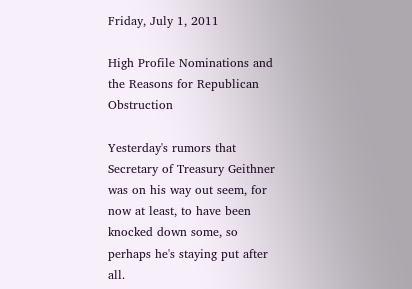Friday, July 1, 2011

High Profile Nominations and the Reasons for Republican Obstruction

Yesterday's rumors that Secretary of Treasury Geithner was on his way out seem, for now at least, to have been knocked down some, so perhaps he's staying put after all.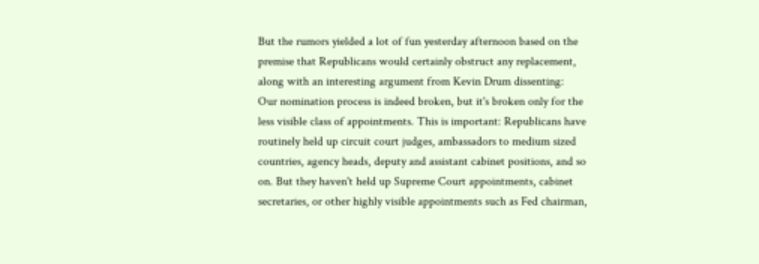But the rumors yielded a lot of fun yesterday afternoon based on the premise that Republicans would certainly obstruct any replacement, along with an interesting argument from Kevin Drum dissenting:
Our nomination process is indeed broken, but it's broken only for the less visible class of appointments. This is important: Republicans have routinely held up circuit court judges, ambassadors to medium sized countries, agency heads, deputy and assistant cabinet positions, and so on. But they haven't held up Supreme Court appointments, cabinet secretaries, or other highly visible appointments such as Fed chairman,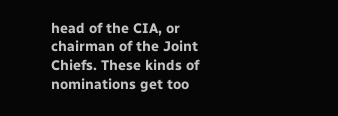head of the CIA, or chairman of the Joint Chiefs. These kinds of nominations get too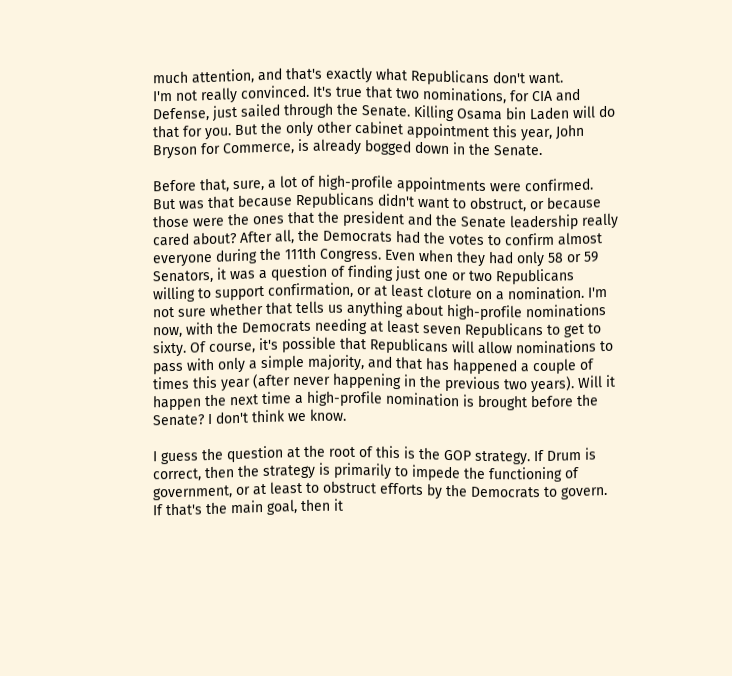much attention, and that's exactly what Republicans don't want.
I'm not really convinced. It's true that two nominations, for CIA and Defense, just sailed through the Senate. Killing Osama bin Laden will do that for you. But the only other cabinet appointment this year, John Bryson for Commerce, is already bogged down in the Senate.

Before that, sure, a lot of high-profile appointments were confirmed. But was that because Republicans didn't want to obstruct, or because those were the ones that the president and the Senate leadership really cared about? After all, the Democrats had the votes to confirm almost everyone during the 111th Congress. Even when they had only 58 or 59 Senators, it was a question of finding just one or two Republicans willing to support confirmation, or at least cloture on a nomination. I'm not sure whether that tells us anything about high-profile nominations now, with the Democrats needing at least seven Republicans to get to sixty. Of course, it's possible that Republicans will allow nominations to pass with only a simple majority, and that has happened a couple of times this year (after never happening in the previous two years). Will it happen the next time a high-profile nomination is brought before the Senate? I don't think we know.

I guess the question at the root of this is the GOP strategy. If Drum is correct, then the strategy is primarily to impede the functioning of government, or at least to obstruct efforts by the Democrats to govern. If that's the main goal, then it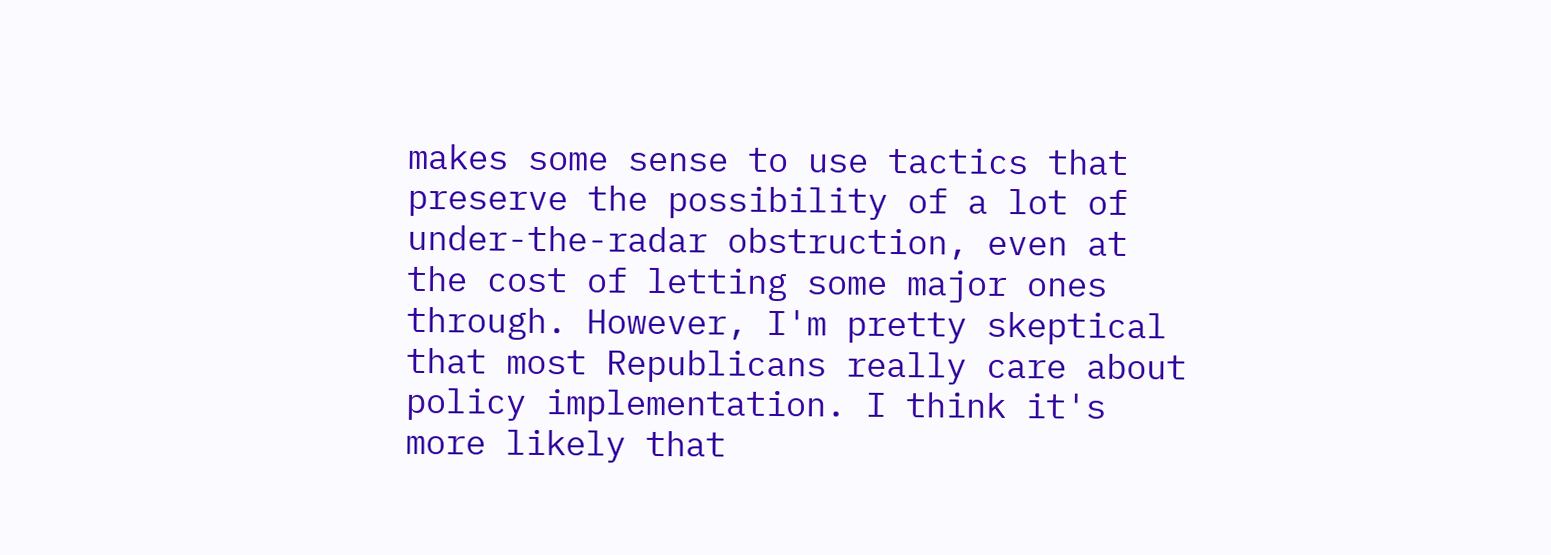makes some sense to use tactics that preserve the possibility of a lot of under-the-radar obstruction, even at the cost of letting some major ones through. However, I'm pretty skeptical that most Republicans really care about policy implementation. I think it's more likely that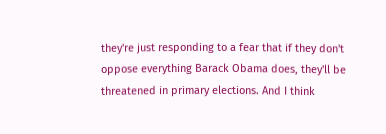they're just responding to a fear that if they don't oppose everything Barack Obama does, they'll be threatened in primary elections. And I think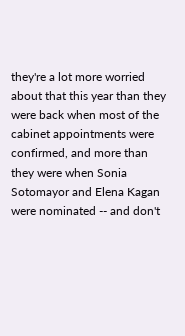they're a lot more worried about that this year than they were back when most of the cabinet appointments were confirmed, and more than they were when Sonia Sotomayor and Elena Kagan were nominated -- and don't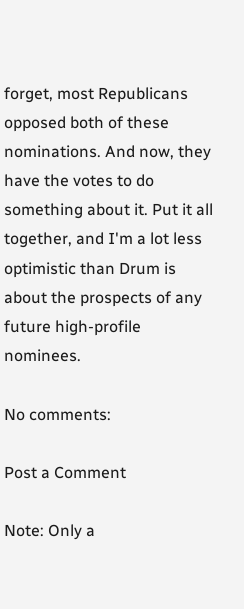forget, most Republicans opposed both of these nominations. And now, they have the votes to do something about it. Put it all together, and I'm a lot less optimistic than Drum is about the prospects of any future high-profile nominees.

No comments:

Post a Comment

Note: Only a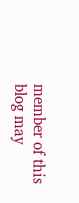member of this blog may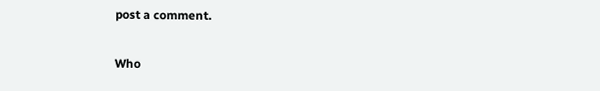post a comment.

Who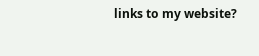links to my website?